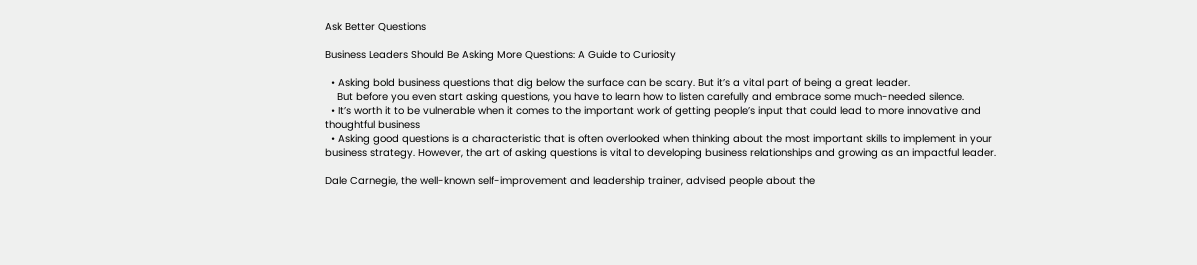Ask Better Questions

Business Leaders Should Be Asking More Questions: A Guide to Curiosity

  • Asking bold business questions that dig below the surface can be scary. But it’s a vital part of being a great leader.
    But before you even start asking questions, you have to learn how to listen carefully and embrace some much-needed silence.
  • It’s worth it to be vulnerable when it comes to the important work of getting people’s input that could lead to more innovative and thoughtful business
  • Asking good questions is a characteristic that is often overlooked when thinking about the most important skills to implement in your business strategy. However, the art of asking questions is vital to developing business relationships and growing as an impactful leader.

Dale Carnegie, the well-known self-improvement and leadership trainer, advised people about the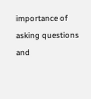importance of asking questions and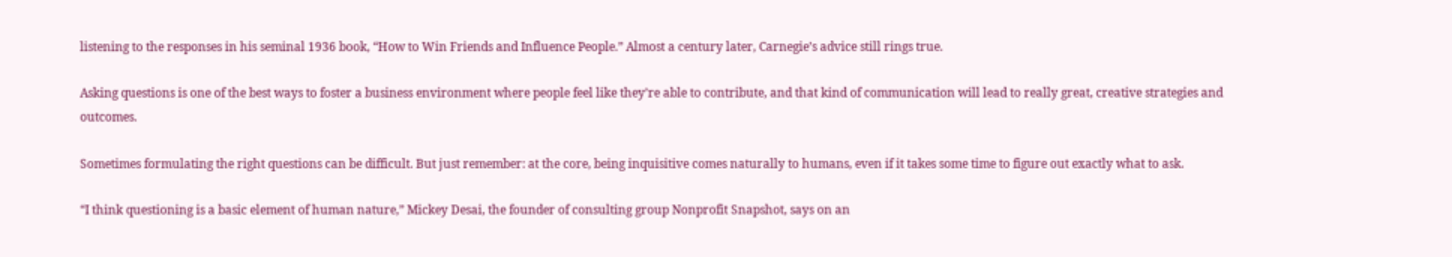listening to the responses in his seminal 1936 book, “How to Win Friends and Influence People.” Almost a century later, Carnegie’s advice still rings true.

Asking questions is one of the best ways to foster a business environment where people feel like they’re able to contribute, and that kind of communication will lead to really great, creative strategies and outcomes.

Sometimes formulating the right questions can be difficult. But just remember: at the core, being inquisitive comes naturally to humans, even if it takes some time to figure out exactly what to ask.

“I think questioning is a basic element of human nature,” Mickey Desai, the founder of consulting group Nonprofit Snapshot, says on an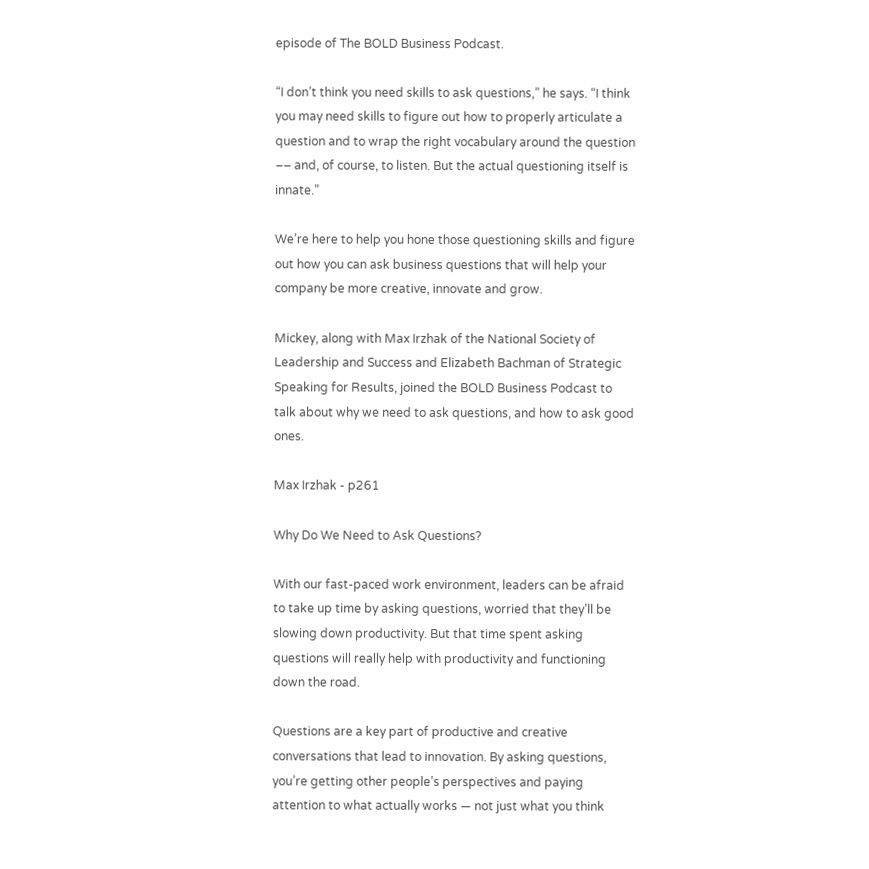episode of The BOLD Business Podcast.

“I don’t think you need skills to ask questions,” he says. “I think you may need skills to figure out how to properly articulate a question and to wrap the right vocabulary around the question –– and, of course, to listen. But the actual questioning itself is innate.”

We’re here to help you hone those questioning skills and figure out how you can ask business questions that will help your company be more creative, innovate and grow.

Mickey, along with Max Irzhak of the National Society of Leadership and Success and Elizabeth Bachman of Strategic Speaking for Results, joined the BOLD Business Podcast to talk about why we need to ask questions, and how to ask good ones.

Max Irzhak - p261

Why Do We Need to Ask Questions?

With our fast-paced work environment, leaders can be afraid to take up time by asking questions, worried that they’ll be slowing down productivity. But that time spent asking questions will really help with productivity and functioning down the road.

Questions are a key part of productive and creative conversations that lead to innovation. By asking questions, you’re getting other people’s perspectives and paying attention to what actually works — not just what you think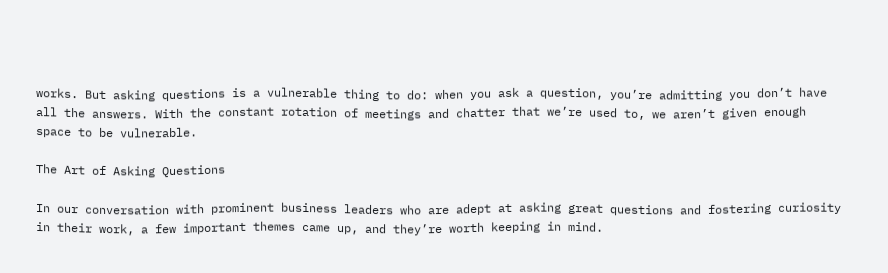works. But asking questions is a vulnerable thing to do: when you ask a question, you’re admitting you don’t have all the answers. With the constant rotation of meetings and chatter that we’re used to, we aren’t given enough space to be vulnerable.

The Art of Asking Questions

In our conversation with prominent business leaders who are adept at asking great questions and fostering curiosity in their work, a few important themes came up, and they’re worth keeping in mind.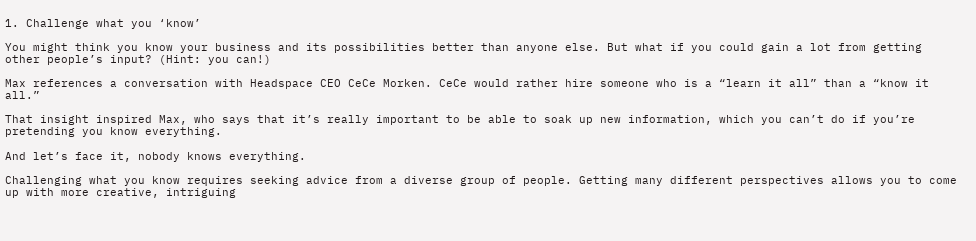1. Challenge what you ‘know’

You might think you know your business and its possibilities better than anyone else. But what if you could gain a lot from getting other people’s input? (Hint: you can!)

Max references a conversation with Headspace CEO CeCe Morken. CeCe would rather hire someone who is a “learn it all” than a “know it all.”

That insight inspired Max, who says that it’s really important to be able to soak up new information, which you can’t do if you’re pretending you know everything.

And let’s face it, nobody knows everything.

Challenging what you know requires seeking advice from a diverse group of people. Getting many different perspectives allows you to come up with more creative, intriguing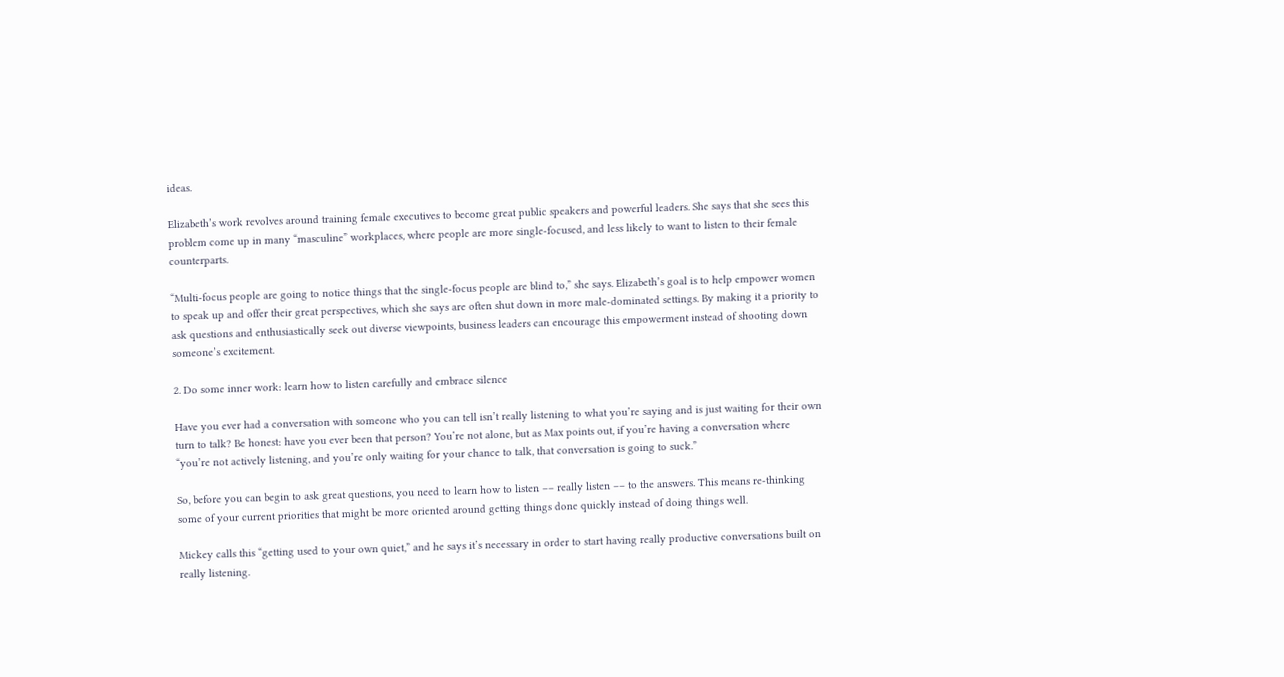ideas.

Elizabeth’s work revolves around training female executives to become great public speakers and powerful leaders. She says that she sees this problem come up in many “masculine” workplaces, where people are more single-focused, and less likely to want to listen to their female counterparts.

“Multi-focus people are going to notice things that the single-focus people are blind to,” she says. Elizabeth’s goal is to help empower women to speak up and offer their great perspectives, which she says are often shut down in more male-dominated settings. By making it a priority to ask questions and enthusiastically seek out diverse viewpoints, business leaders can encourage this empowerment instead of shooting down someone’s excitement.

2. Do some inner work: learn how to listen carefully and embrace silence

Have you ever had a conversation with someone who you can tell isn’t really listening to what you’re saying and is just waiting for their own turn to talk? Be honest: have you ever been that person? You’re not alone, but as Max points out, if you’re having a conversation where “you’re not actively listening, and you’re only waiting for your chance to talk, that conversation is going to suck.”

So, before you can begin to ask great questions, you need to learn how to listen –– really listen –– to the answers. This means re-thinking some of your current priorities that might be more oriented around getting things done quickly instead of doing things well.

Mickey calls this “getting used to your own quiet,” and he says it’s necessary in order to start having really productive conversations built on really listening.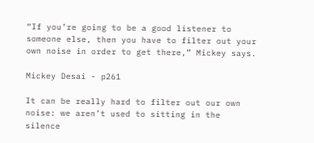“If you’re going to be a good listener to someone else, then you have to filter out your own noise in order to get there,” Mickey says.

Mickey Desai - p261

It can be really hard to filter out our own noise: we aren’t used to sitting in the silence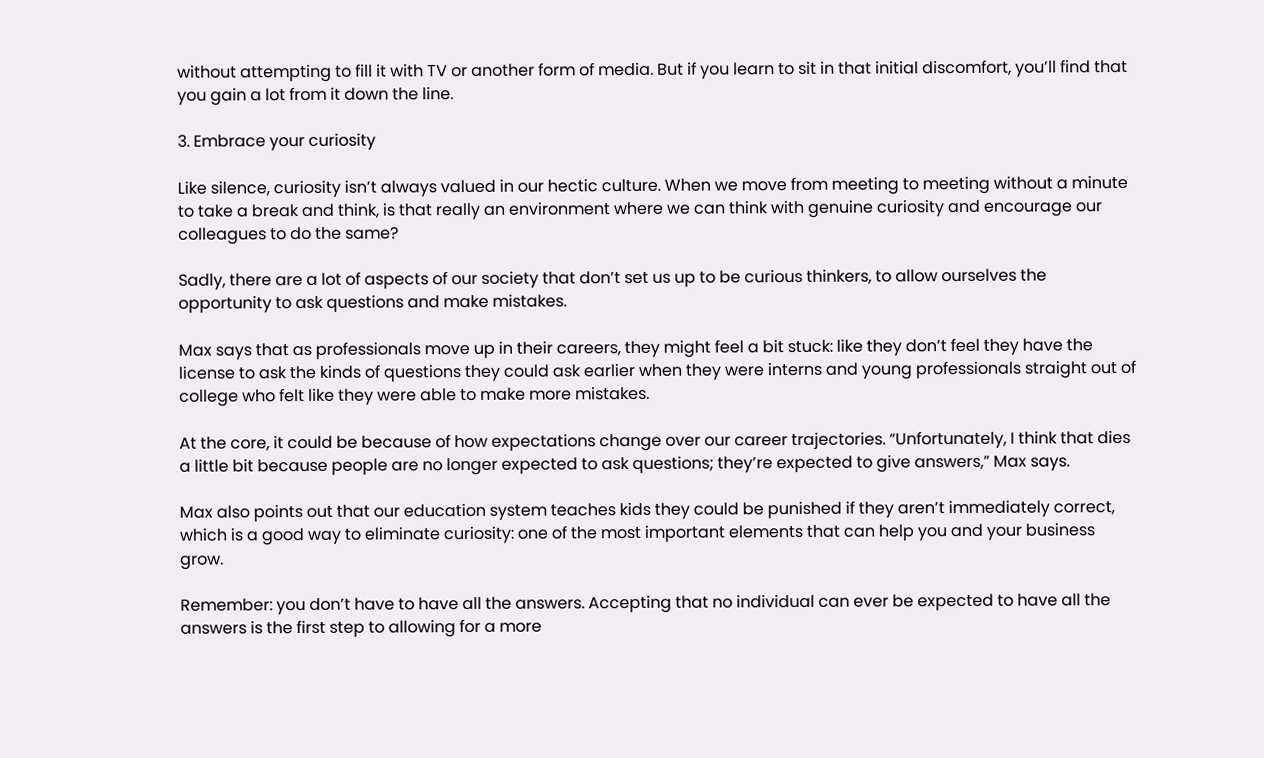without attempting to fill it with TV or another form of media. But if you learn to sit in that initial discomfort, you’ll find that you gain a lot from it down the line.

3. Embrace your curiosity

Like silence, curiosity isn’t always valued in our hectic culture. When we move from meeting to meeting without a minute to take a break and think, is that really an environment where we can think with genuine curiosity and encourage our colleagues to do the same?

Sadly, there are a lot of aspects of our society that don’t set us up to be curious thinkers, to allow ourselves the opportunity to ask questions and make mistakes.

Max says that as professionals move up in their careers, they might feel a bit stuck: like they don’t feel they have the license to ask the kinds of questions they could ask earlier when they were interns and young professionals straight out of college who felt like they were able to make more mistakes.

At the core, it could be because of how expectations change over our career trajectories. “Unfortunately, I think that dies a little bit because people are no longer expected to ask questions; they’re expected to give answers,” Max says.

Max also points out that our education system teaches kids they could be punished if they aren’t immediately correct, which is a good way to eliminate curiosity: one of the most important elements that can help you and your business grow.

Remember: you don’t have to have all the answers. Accepting that no individual can ever be expected to have all the answers is the first step to allowing for a more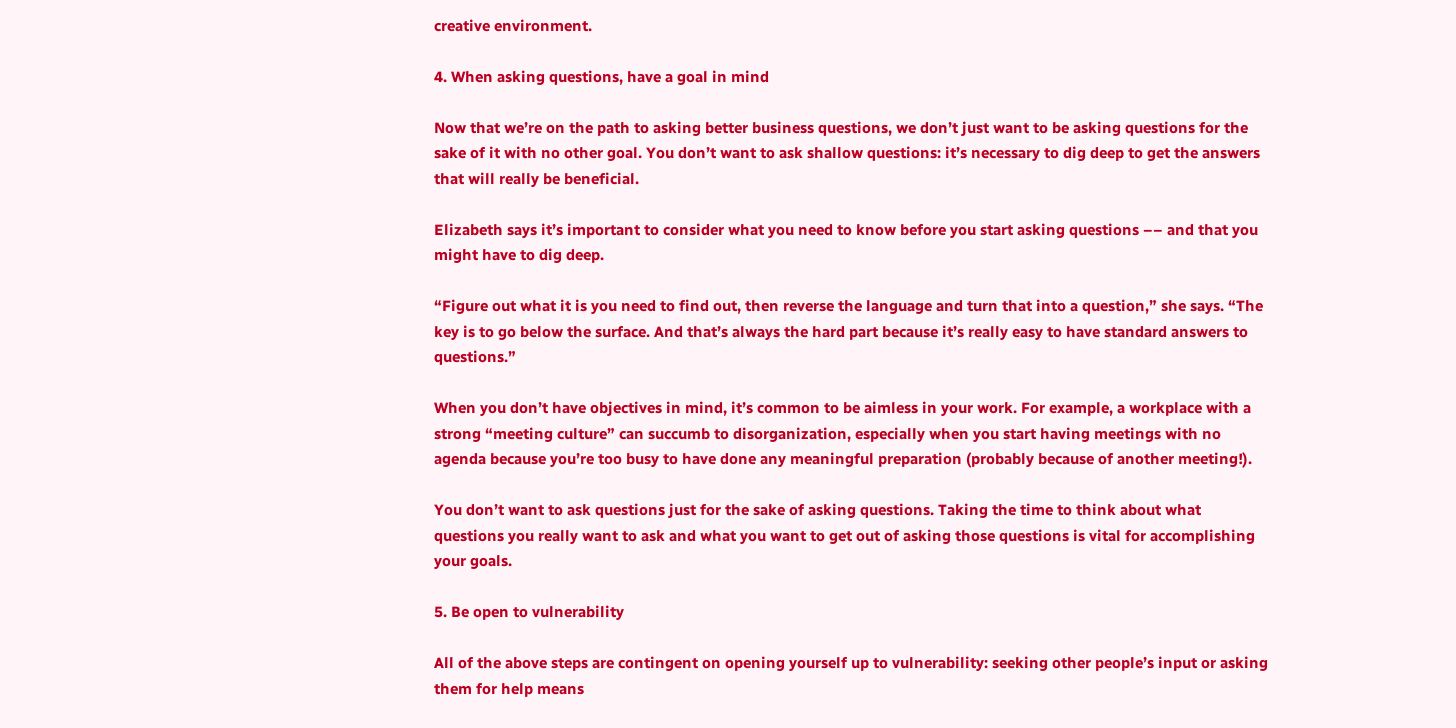creative environment.

4. When asking questions, have a goal in mind

Now that we’re on the path to asking better business questions, we don’t just want to be asking questions for the sake of it with no other goal. You don’t want to ask shallow questions: it’s necessary to dig deep to get the answers that will really be beneficial.

Elizabeth says it’s important to consider what you need to know before you start asking questions –– and that you might have to dig deep.

“Figure out what it is you need to find out, then reverse the language and turn that into a question,” she says. “The key is to go below the surface. And that’s always the hard part because it’s really easy to have standard answers to questions.”

When you don’t have objectives in mind, it’s common to be aimless in your work. For example, a workplace with a strong “meeting culture” can succumb to disorganization, especially when you start having meetings with no agenda because you’re too busy to have done any meaningful preparation (probably because of another meeting!).

You don’t want to ask questions just for the sake of asking questions. Taking the time to think about what questions you really want to ask and what you want to get out of asking those questions is vital for accomplishing your goals.

5. Be open to vulnerability

All of the above steps are contingent on opening yourself up to vulnerability: seeking other people’s input or asking them for help means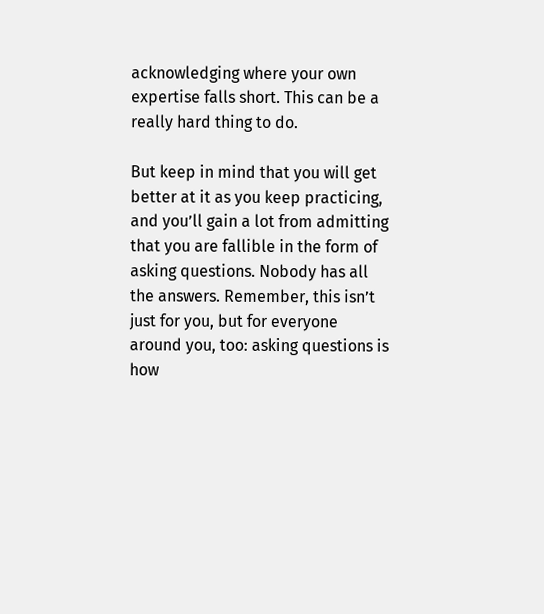acknowledging where your own expertise falls short. This can be a really hard thing to do.

But keep in mind that you will get better at it as you keep practicing, and you’ll gain a lot from admitting that you are fallible in the form of asking questions. Nobody has all the answers. Remember, this isn’t just for you, but for everyone around you, too: asking questions is how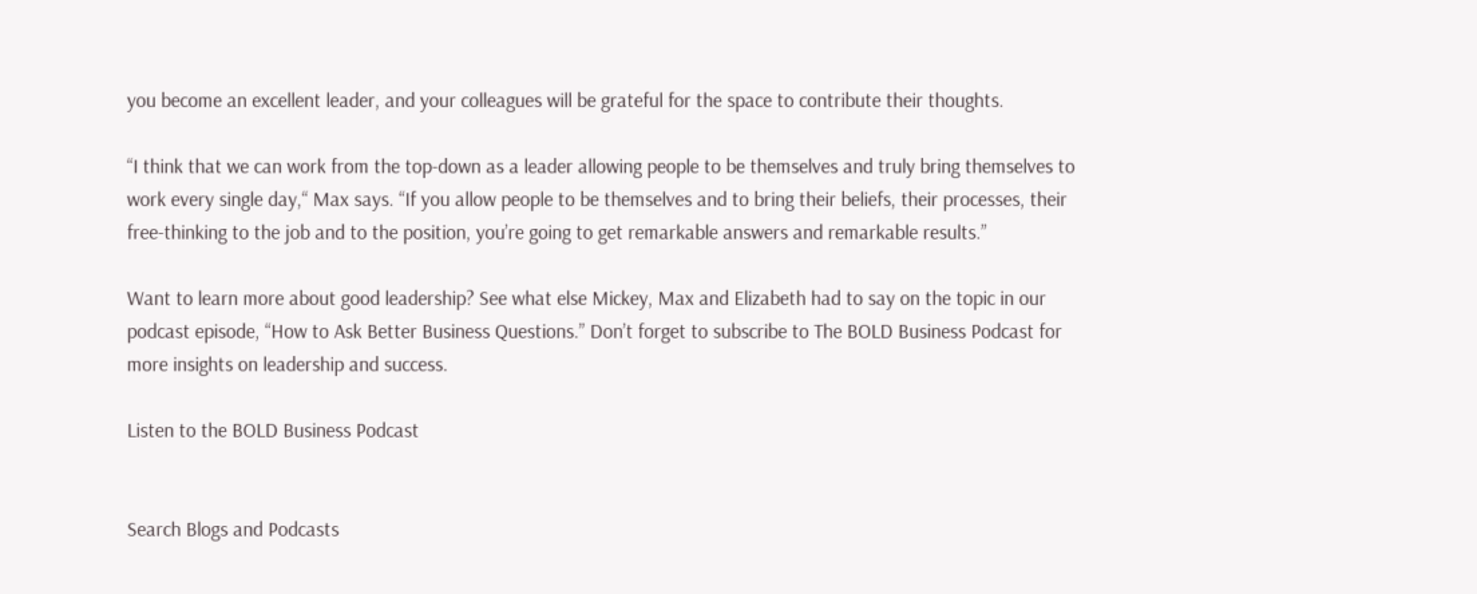you become an excellent leader, and your colleagues will be grateful for the space to contribute their thoughts.

“I think that we can work from the top-down as a leader allowing people to be themselves and truly bring themselves to work every single day,“ Max says. “If you allow people to be themselves and to bring their beliefs, their processes, their free-thinking to the job and to the position, you’re going to get remarkable answers and remarkable results.”

Want to learn more about good leadership? See what else Mickey, Max and Elizabeth had to say on the topic in our podcast episode, “How to Ask Better Business Questions.” Don’t forget to subscribe to The BOLD Business Podcast for more insights on leadership and success.

Listen to the BOLD Business Podcast


Search Blogs and Podcasts